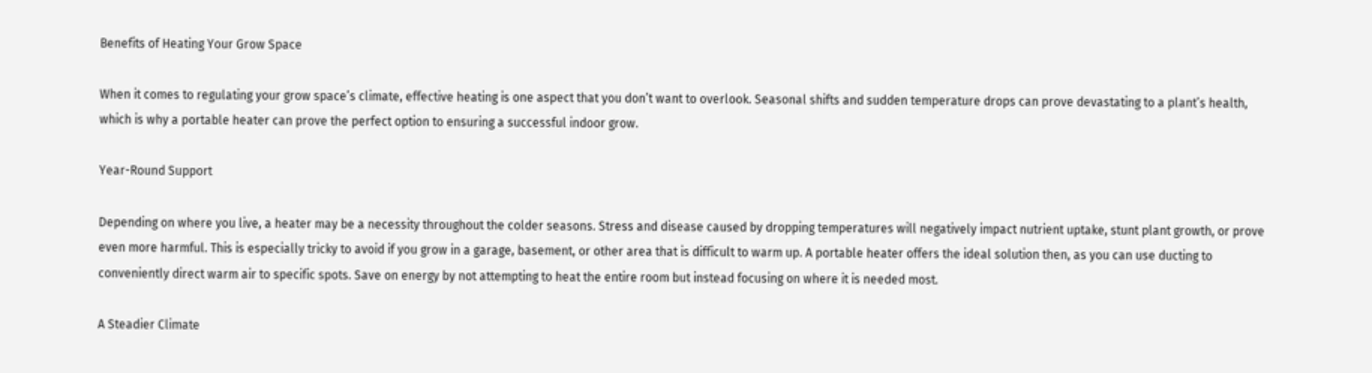Benefits of Heating Your Grow Space

When it comes to regulating your grow space’s climate, effective heating is one aspect that you don’t want to overlook. Seasonal shifts and sudden temperature drops can prove devastating to a plant’s health, which is why a portable heater can prove the perfect option to ensuring a successful indoor grow.

Year-Round Support

Depending on where you live, a heater may be a necessity throughout the colder seasons. Stress and disease caused by dropping temperatures will negatively impact nutrient uptake, stunt plant growth, or prove even more harmful. This is especially tricky to avoid if you grow in a garage, basement, or other area that is difficult to warm up. A portable heater offers the ideal solution then, as you can use ducting to conveniently direct warm air to specific spots. Save on energy by not attempting to heat the entire room but instead focusing on where it is needed most.

A Steadier Climate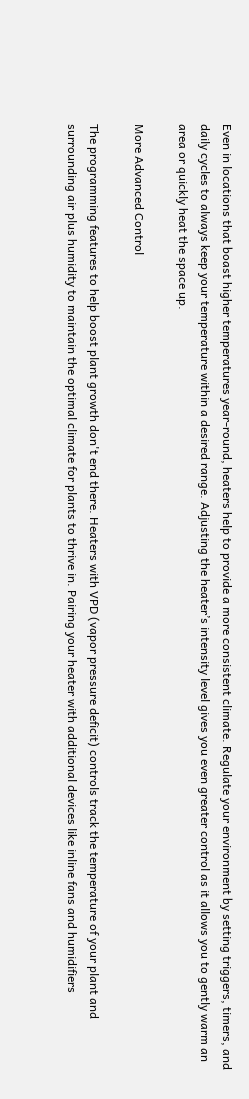Even in locations that boast higher temperatures year-round, heaters help to provide a more consistent climate. Regulate your environment by setting triggers, timers, and daily cycles to always keep your temperature within a desired range. Adjusting the heater’s intensity level gives you even greater control as it allows you to gently warm an area or quickly heat the space up.

More Advanced Control

The programming features to help boost plant growth don't end there. Heaters with VPD (vapor pressure deficit) controls track the temperature of your plant and surrounding air plus humidity to maintain the optimal climate for plants to thrive in. Pairing your heater with additional devices like inline fans and humidifiers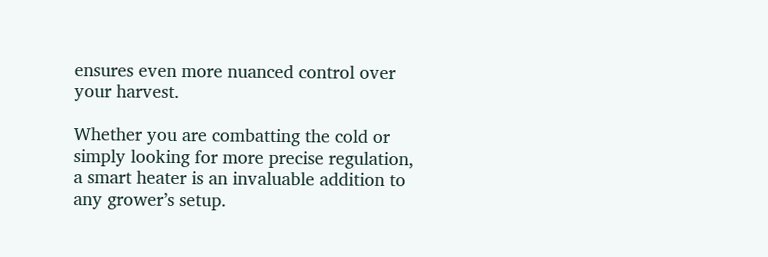ensures even more nuanced control over your harvest.

Whether you are combatting the cold or simply looking for more precise regulation, a smart heater is an invaluable addition to any grower’s setup.